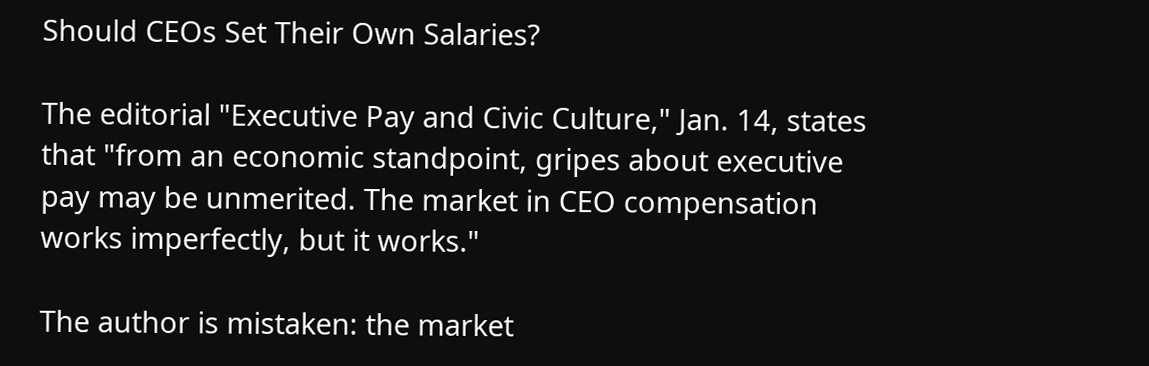Should CEOs Set Their Own Salaries?

The editorial "Executive Pay and Civic Culture," Jan. 14, states that "from an economic standpoint, gripes about executive pay may be unmerited. The market in CEO compensation works imperfectly, but it works."

The author is mistaken: the market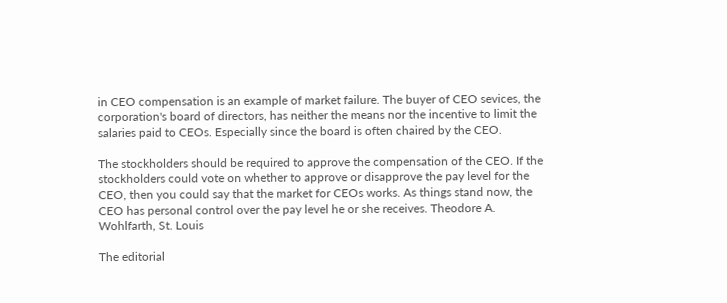in CEO compensation is an example of market failure. The buyer of CEO sevices, the corporation's board of directors, has neither the means nor the incentive to limit the salaries paid to CEOs. Especially since the board is often chaired by the CEO.

The stockholders should be required to approve the compensation of the CEO. If the stockholders could vote on whether to approve or disapprove the pay level for the CEO, then you could say that the market for CEOs works. As things stand now, the CEO has personal control over the pay level he or she receives. Theodore A. Wohlfarth, St. Louis

The editorial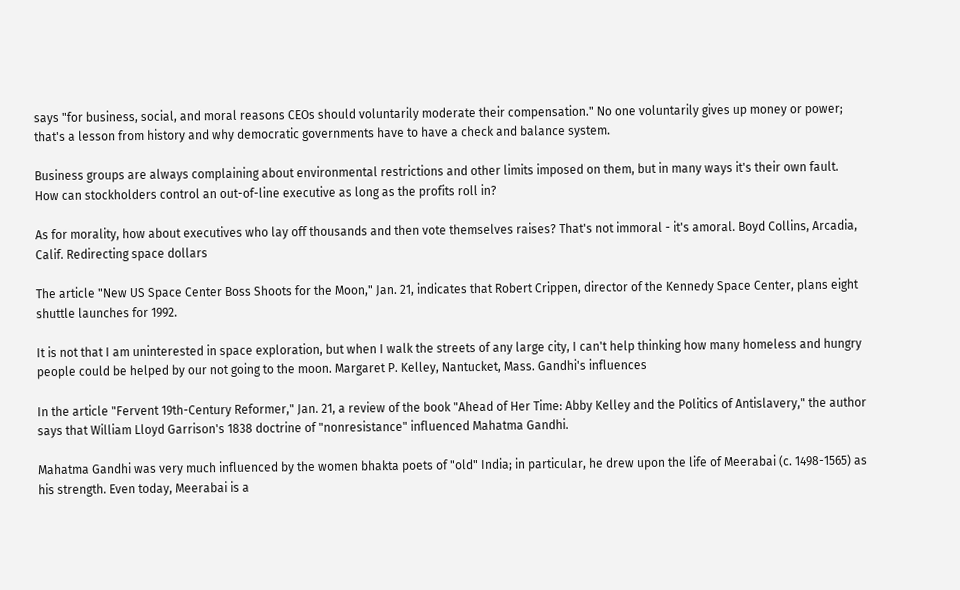says "for business, social, and moral reasons CEOs should voluntarily moderate their compensation." No one voluntarily gives up money or power; that's a lesson from history and why democratic governments have to have a check and balance system.

Business groups are always complaining about environmental restrictions and other limits imposed on them, but in many ways it's their own fault. How can stockholders control an out-of-line executive as long as the profits roll in?

As for morality, how about executives who lay off thousands and then vote themselves raises? That's not immoral - it's amoral. Boyd Collins, Arcadia, Calif. Redirecting space dollars

The article "New US Space Center Boss Shoots for the Moon," Jan. 21, indicates that Robert Crippen, director of the Kennedy Space Center, plans eight shuttle launches for 1992.

It is not that I am uninterested in space exploration, but when I walk the streets of any large city, I can't help thinking how many homeless and hungry people could be helped by our not going to the moon. Margaret P. Kelley, Nantucket, Mass. Gandhi's influences

In the article "Fervent 19th-Century Reformer," Jan. 21, a review of the book "Ahead of Her Time: Abby Kelley and the Politics of Antislavery," the author says that William Lloyd Garrison's 1838 doctrine of "nonresistance" influenced Mahatma Gandhi.

Mahatma Gandhi was very much influenced by the women bhakta poets of "old" India; in particular, he drew upon the life of Meerabai (c. 1498-1565) as his strength. Even today, Meerabai is a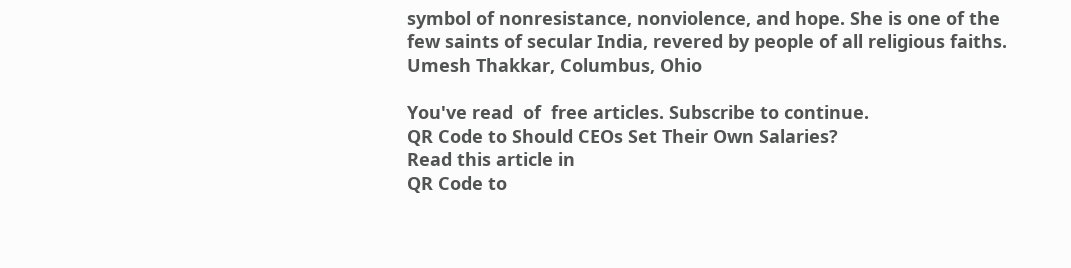symbol of nonresistance, nonviolence, and hope. She is one of the few saints of secular India, revered by people of all religious faiths. Umesh Thakkar, Columbus, Ohio

You've read  of  free articles. Subscribe to continue.
QR Code to Should CEOs Set Their Own Salaries?
Read this article in
QR Code to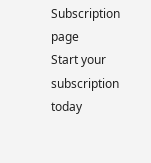Subscription page
Start your subscription today